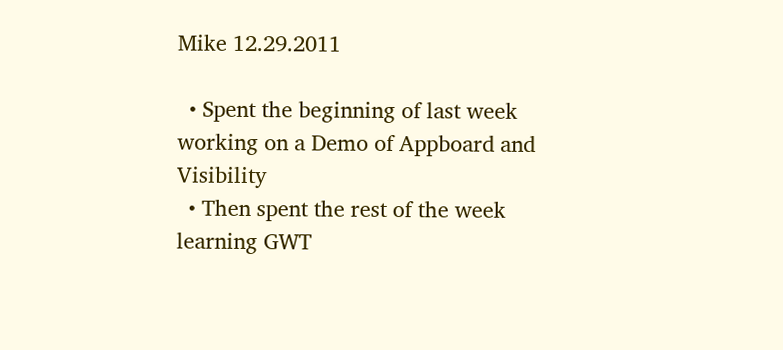Mike 12.29.2011

  • Spent the beginning of last week working on a Demo of Appboard and Visibility
  • Then spent the rest of the week learning GWT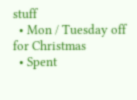stuff
  • Mon / Tuesday off for Christmas
  • Spent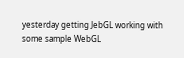yesterday getting JebGL working with some sample WebGL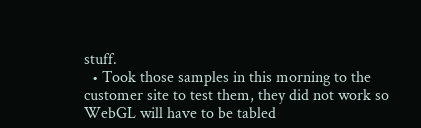stuff.
  • Took those samples in this morning to the customer site to test them, they did not work so WebGL will have to be tabled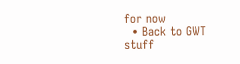for now
  • Back to GWT stuff